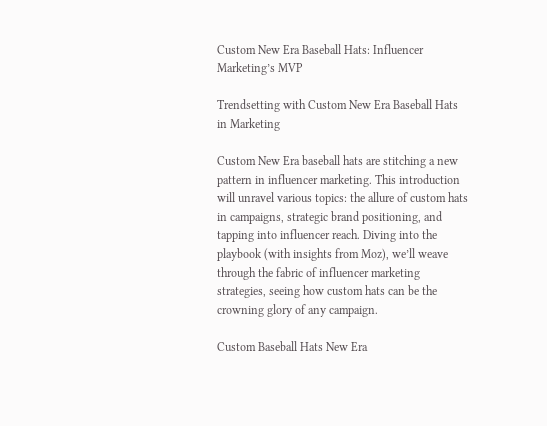Custom New Era Baseball Hats: Influencer Marketing’s MVP

Trendsetting with Custom New Era Baseball Hats in Marketing

Custom New Era baseball hats are stitching a new pattern in influencer marketing. This introduction will unravel various topics: the allure of custom hats in campaigns, strategic brand positioning, and tapping into influencer reach. Diving into the playbook (with insights from Moz), we’ll weave through the fabric of influencer marketing strategies, seeing how custom hats can be the crowning glory of any campaign.

Custom Baseball Hats New Era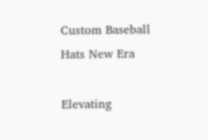Custom Baseball Hats New Era

Elevating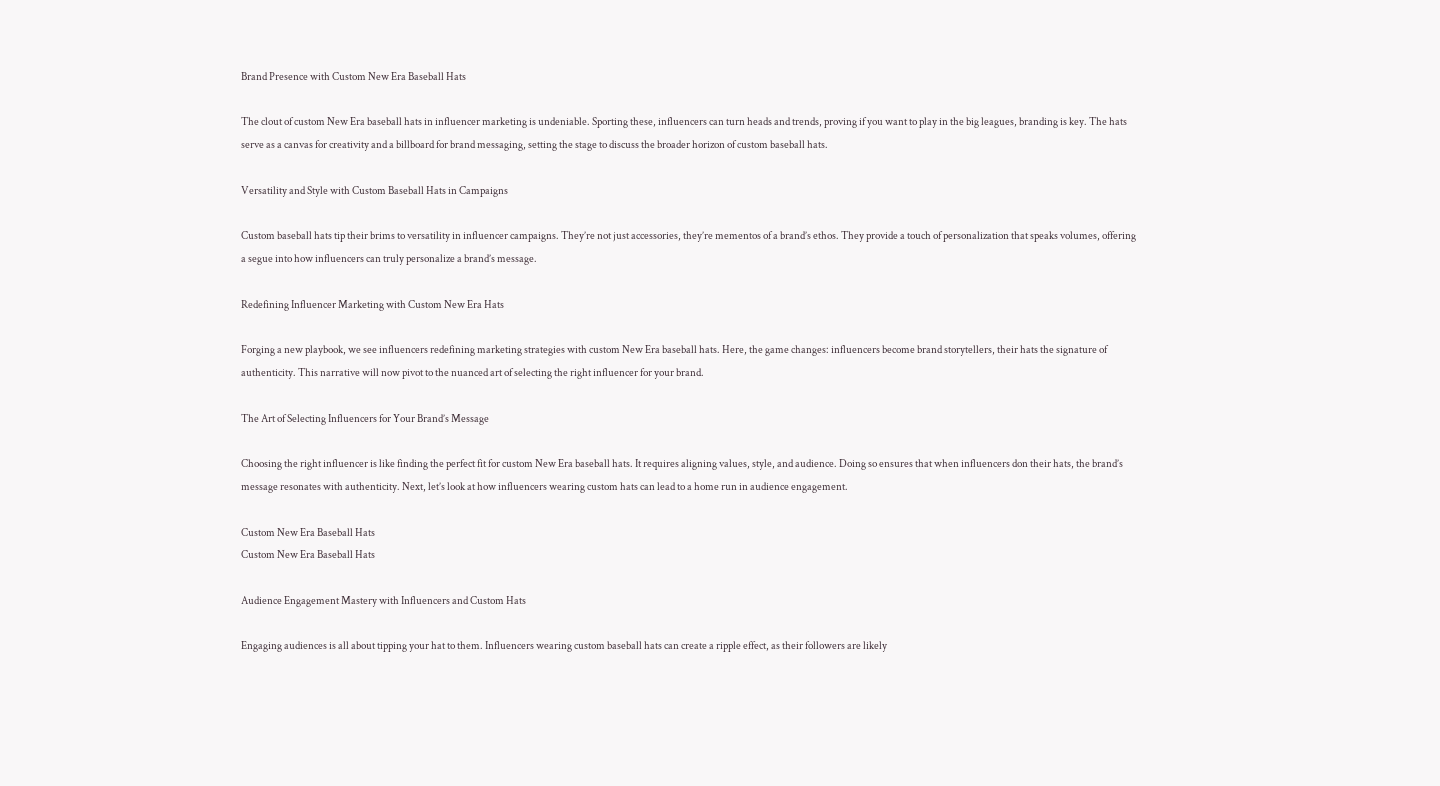Brand Presence with Custom New Era Baseball Hats

The clout of custom New Era baseball hats in influencer marketing is undeniable. Sporting these, influencers can turn heads and trends, proving if you want to play in the big leagues, branding is key. The hats serve as a canvas for creativity and a billboard for brand messaging, setting the stage to discuss the broader horizon of custom baseball hats.

Versatility and Style with Custom Baseball Hats in Campaigns

Custom baseball hats tip their brims to versatility in influencer campaigns. They’re not just accessories, they’re mementos of a brand’s ethos. They provide a touch of personalization that speaks volumes, offering a segue into how influencers can truly personalize a brand’s message.

Redefining Influencer Marketing with Custom New Era Hats

Forging a new playbook, we see influencers redefining marketing strategies with custom New Era baseball hats. Here, the game changes: influencers become brand storytellers, their hats the signature of authenticity. This narrative will now pivot to the nuanced art of selecting the right influencer for your brand.

The Art of Selecting Influencers for Your Brand’s Message

Choosing the right influencer is like finding the perfect fit for custom New Era baseball hats. It requires aligning values, style, and audience. Doing so ensures that when influencers don their hats, the brand’s message resonates with authenticity. Next, let’s look at how influencers wearing custom hats can lead to a home run in audience engagement.

Custom New Era Baseball Hats
Custom New Era Baseball Hats

Audience Engagement Mastery with Influencers and Custom Hats

Engaging audiences is all about tipping your hat to them. Influencers wearing custom baseball hats can create a ripple effect, as their followers are likely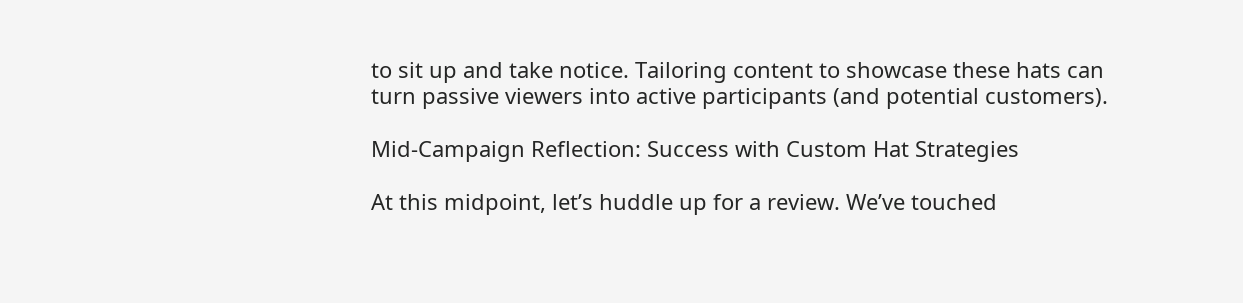to sit up and take notice. Tailoring content to showcase these hats can turn passive viewers into active participants (and potential customers).

Mid-Campaign Reflection: Success with Custom Hat Strategies

At this midpoint, let’s huddle up for a review. We’ve touched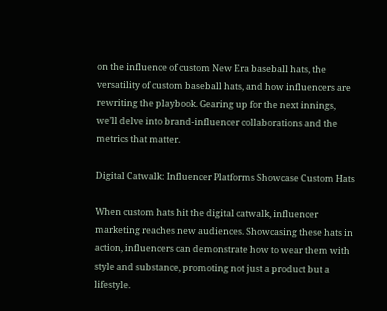on the influence of custom New Era baseball hats, the versatility of custom baseball hats, and how influencers are rewriting the playbook. Gearing up for the next innings, we’ll delve into brand-influencer collaborations and the metrics that matter.

Digital Catwalk: Influencer Platforms Showcase Custom Hats

When custom hats hit the digital catwalk, influencer marketing reaches new audiences. Showcasing these hats in action, influencers can demonstrate how to wear them with style and substance, promoting not just a product but a lifestyle.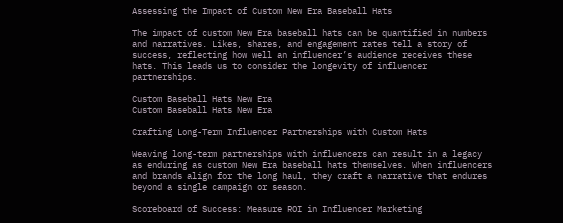Assessing the Impact of Custom New Era Baseball Hats

The impact of custom New Era baseball hats can be quantified in numbers and narratives. Likes, shares, and engagement rates tell a story of success, reflecting how well an influencer’s audience receives these hats. This leads us to consider the longevity of influencer partnerships.

Custom Baseball Hats New Era
Custom Baseball Hats New Era

Crafting Long-Term Influencer Partnerships with Custom Hats

Weaving long-term partnerships with influencers can result in a legacy as enduring as custom New Era baseball hats themselves. When influencers and brands align for the long haul, they craft a narrative that endures beyond a single campaign or season.

Scoreboard of Success: Measure ROI in Influencer Marketing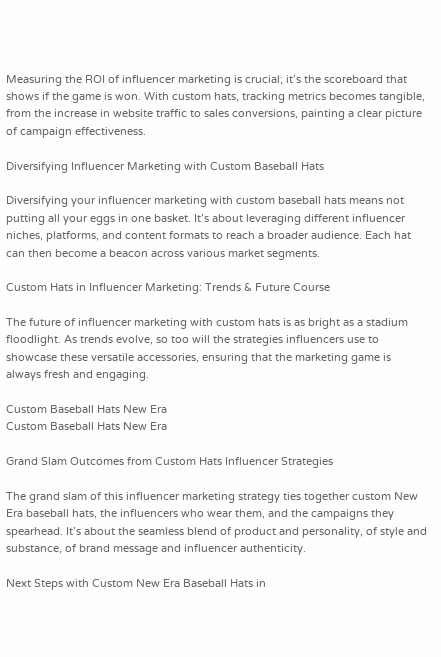Measuring the ROI of influencer marketing is crucial; it’s the scoreboard that shows if the game is won. With custom hats, tracking metrics becomes tangible, from the increase in website traffic to sales conversions, painting a clear picture of campaign effectiveness.

Diversifying Influencer Marketing with Custom Baseball Hats

Diversifying your influencer marketing with custom baseball hats means not putting all your eggs in one basket. It’s about leveraging different influencer niches, platforms, and content formats to reach a broader audience. Each hat can then become a beacon across various market segments.

Custom Hats in Influencer Marketing: Trends & Future Course

The future of influencer marketing with custom hats is as bright as a stadium floodlight. As trends evolve, so too will the strategies influencers use to showcase these versatile accessories, ensuring that the marketing game is always fresh and engaging.

Custom Baseball Hats New Era
Custom Baseball Hats New Era

Grand Slam Outcomes from Custom Hats Influencer Strategies

The grand slam of this influencer marketing strategy ties together custom New Era baseball hats, the influencers who wear them, and the campaigns they spearhead. It’s about the seamless blend of product and personality, of style and substance, of brand message and influencer authenticity.

Next Steps with Custom New Era Baseball Hats in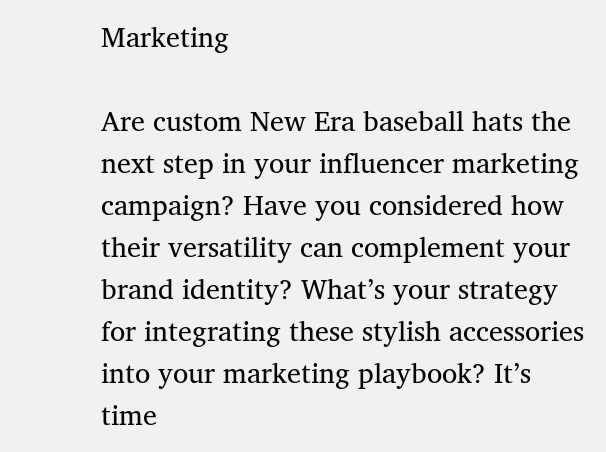Marketing

Are custom New Era baseball hats the next step in your influencer marketing campaign? Have you considered how their versatility can complement your brand identity? What’s your strategy for integrating these stylish accessories into your marketing playbook? It’s time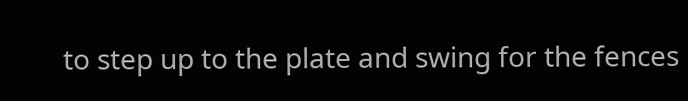to step up to the plate and swing for the fences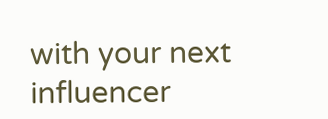with your next influencer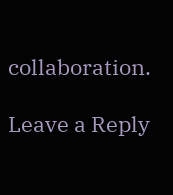collaboration.

Leave a Reply